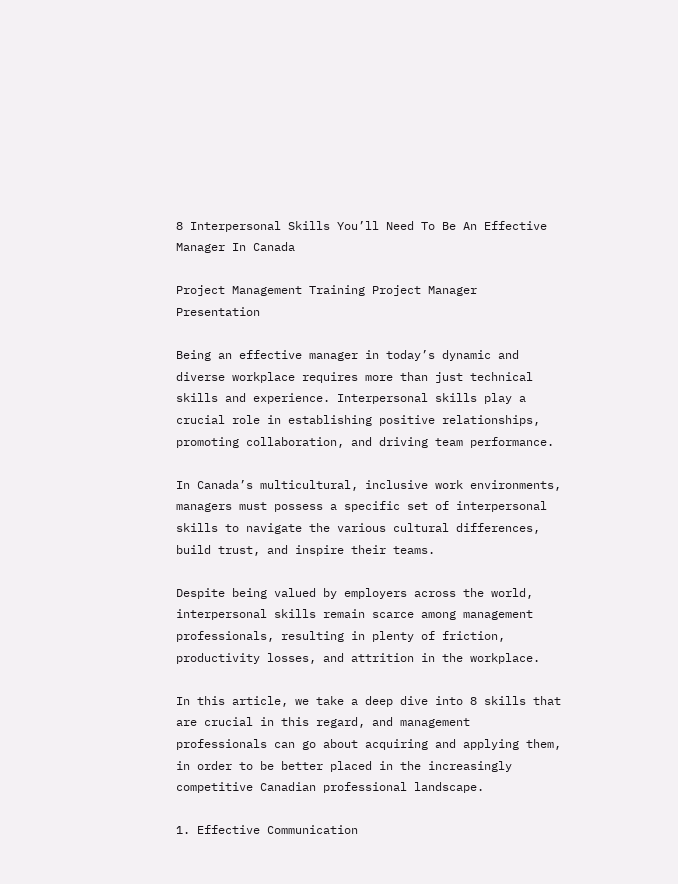8 Interpersonal Skills You’ll Need To Be An Effective Manager In Canada

Project Management Training Project Manager Presentation

Being an effective manager in today’s dynamic and diverse workplace requires more than just technical skills and experience. Interpersonal skills play a crucial role in establishing positive relationships, promoting collaboration, and driving team performance.

In Canada’s multicultural, inclusive work environments, managers must possess a specific set of interpersonal skills to navigate the various cultural differences, build trust, and inspire their teams.

Despite being valued by employers across the world, interpersonal skills remain scarce among management professionals, resulting in plenty of friction, productivity losses, and attrition in the workplace.

In this article, we take a deep dive into 8 skills that are crucial in this regard, and management professionals can go about acquiring and applying them, in order to be better placed in the increasingly competitive Canadian professional landscape.

1. Effective Communication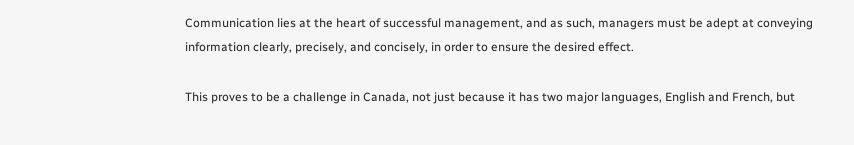Communication lies at the heart of successful management, and as such, managers must be adept at conveying information clearly, precisely, and concisely, in order to ensure the desired effect.

This proves to be a challenge in Canada, not just because it has two major languages, English and French, but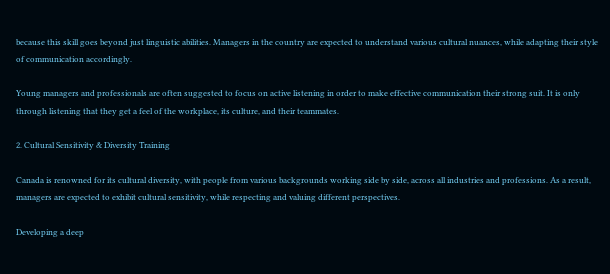because this skill goes beyond just linguistic abilities. Managers in the country are expected to understand various cultural nuances, while adapting their style of communication accordingly.

Young managers and professionals are often suggested to focus on active listening in order to make effective communication their strong suit. It is only through listening that they get a feel of the workplace, its culture, and their teammates.

2. Cultural Sensitivity & Diversity Training

Canada is renowned for its cultural diversity, with people from various backgrounds working side by side, across all industries and professions. As a result, managers are expected to exhibit cultural sensitivity, while respecting and valuing different perspectives.

Developing a deep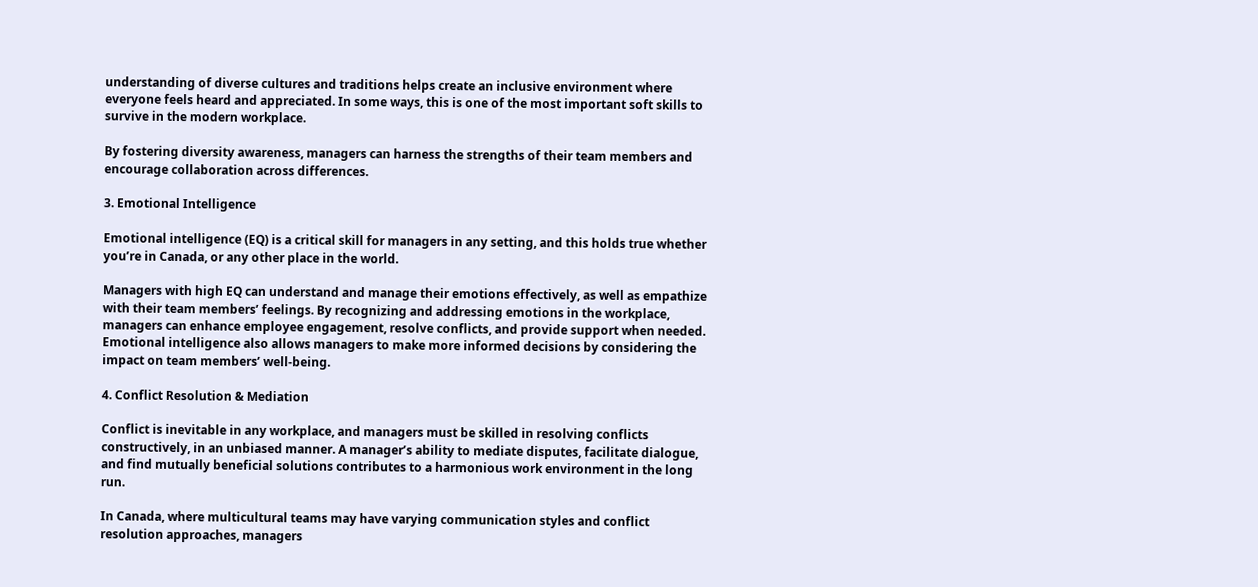understanding of diverse cultures and traditions helps create an inclusive environment where everyone feels heard and appreciated. In some ways, this is one of the most important soft skills to survive in the modern workplace.

By fostering diversity awareness, managers can harness the strengths of their team members and encourage collaboration across differences.

3. Emotional Intelligence

Emotional intelligence (EQ) is a critical skill for managers in any setting, and this holds true whether you’re in Canada, or any other place in the world.

Managers with high EQ can understand and manage their emotions effectively, as well as empathize with their team members’ feelings. By recognizing and addressing emotions in the workplace, managers can enhance employee engagement, resolve conflicts, and provide support when needed. Emotional intelligence also allows managers to make more informed decisions by considering the impact on team members’ well-being.

4. Conflict Resolution & Mediation

Conflict is inevitable in any workplace, and managers must be skilled in resolving conflicts constructively, in an unbiased manner. A manager’s ability to mediate disputes, facilitate dialogue, and find mutually beneficial solutions contributes to a harmonious work environment in the long run.

In Canada, where multicultural teams may have varying communication styles and conflict resolution approaches, managers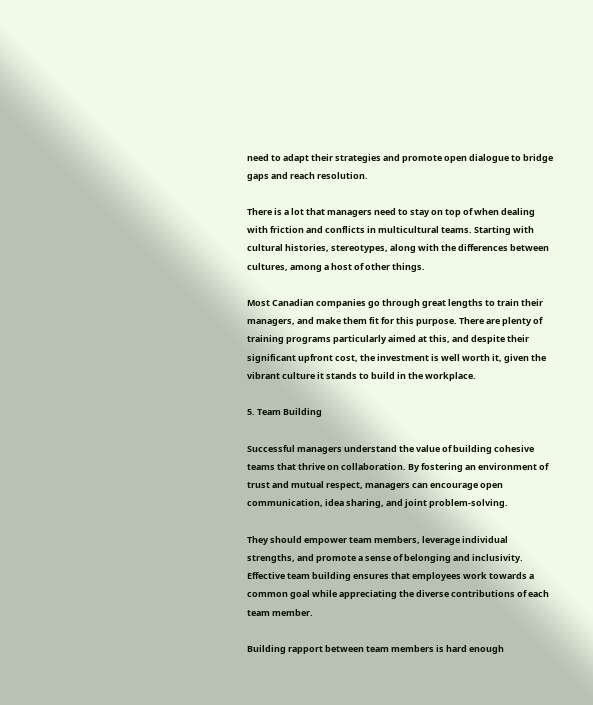need to adapt their strategies and promote open dialogue to bridge gaps and reach resolution.

There is a lot that managers need to stay on top of when dealing with friction and conflicts in multicultural teams. Starting with cultural histories, stereotypes, along with the differences between cultures, among a host of other things.

Most Canadian companies go through great lengths to train their managers, and make them fit for this purpose. There are plenty of training programs particularly aimed at this, and despite their significant upfront cost, the investment is well worth it, given the vibrant culture it stands to build in the workplace.

5. Team Building

Successful managers understand the value of building cohesive teams that thrive on collaboration. By fostering an environment of trust and mutual respect, managers can encourage open communication, idea sharing, and joint problem-solving.

They should empower team members, leverage individual strengths, and promote a sense of belonging and inclusivity. Effective team building ensures that employees work towards a common goal while appreciating the diverse contributions of each team member.

Building rapport between team members is hard enough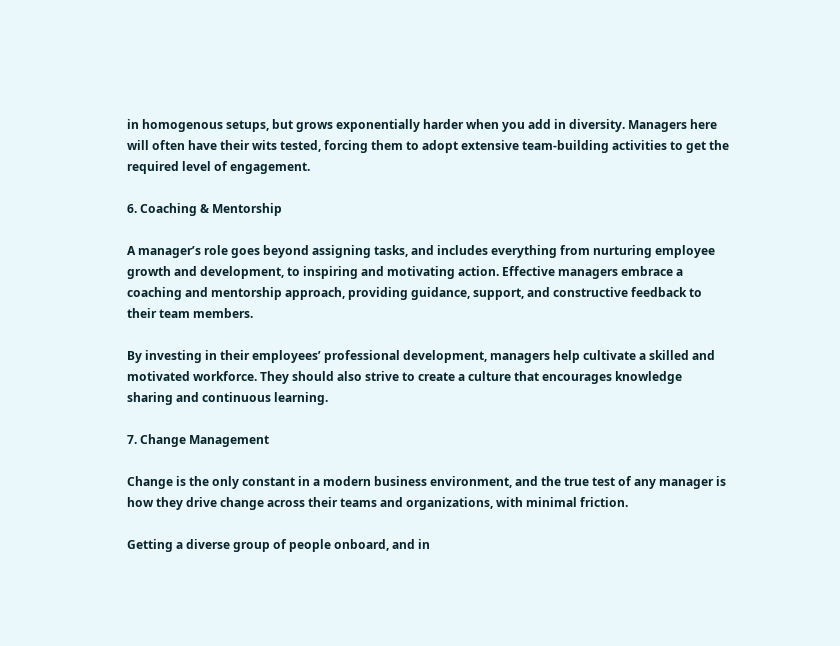in homogenous setups, but grows exponentially harder when you add in diversity. Managers here will often have their wits tested, forcing them to adopt extensive team-building activities to get the required level of engagement.

6. Coaching & Mentorship

A manager’s role goes beyond assigning tasks, and includes everything from nurturing employee growth and development, to inspiring and motivating action. Effective managers embrace a coaching and mentorship approach, providing guidance, support, and constructive feedback to their team members.

By investing in their employees’ professional development, managers help cultivate a skilled and motivated workforce. They should also strive to create a culture that encourages knowledge sharing and continuous learning.

7. Change Management

Change is the only constant in a modern business environment, and the true test of any manager is how they drive change across their teams and organizations, with minimal friction.

Getting a diverse group of people onboard, and in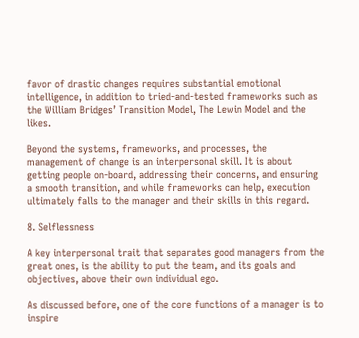favor of drastic changes requires substantial emotional intelligence, in addition to tried-and-tested frameworks such as the William Bridges’ Transition Model, The Lewin Model and the likes.

Beyond the systems, frameworks, and processes, the management of change is an interpersonal skill. It is about getting people on-board, addressing their concerns, and ensuring a smooth transition, and while frameworks can help, execution ultimately falls to the manager and their skills in this regard.

8. Selflessness

A key interpersonal trait that separates good managers from the great ones, is the ability to put the team, and its goals and objectives, above their own individual ego.

As discussed before, one of the core functions of a manager is to inspire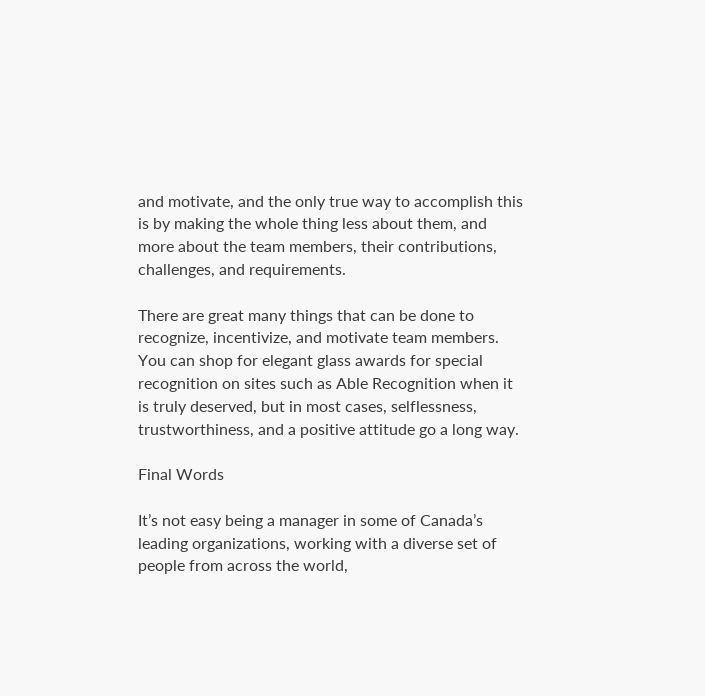and motivate, and the only true way to accomplish this is by making the whole thing less about them, and more about the team members, their contributions, challenges, and requirements.

There are great many things that can be done to recognize, incentivize, and motivate team members. You can shop for elegant glass awards for special recognition on sites such as Able Recognition when it is truly deserved, but in most cases, selflessness, trustworthiness, and a positive attitude go a long way.

Final Words

It’s not easy being a manager in some of Canada’s leading organizations, working with a diverse set of people from across the world,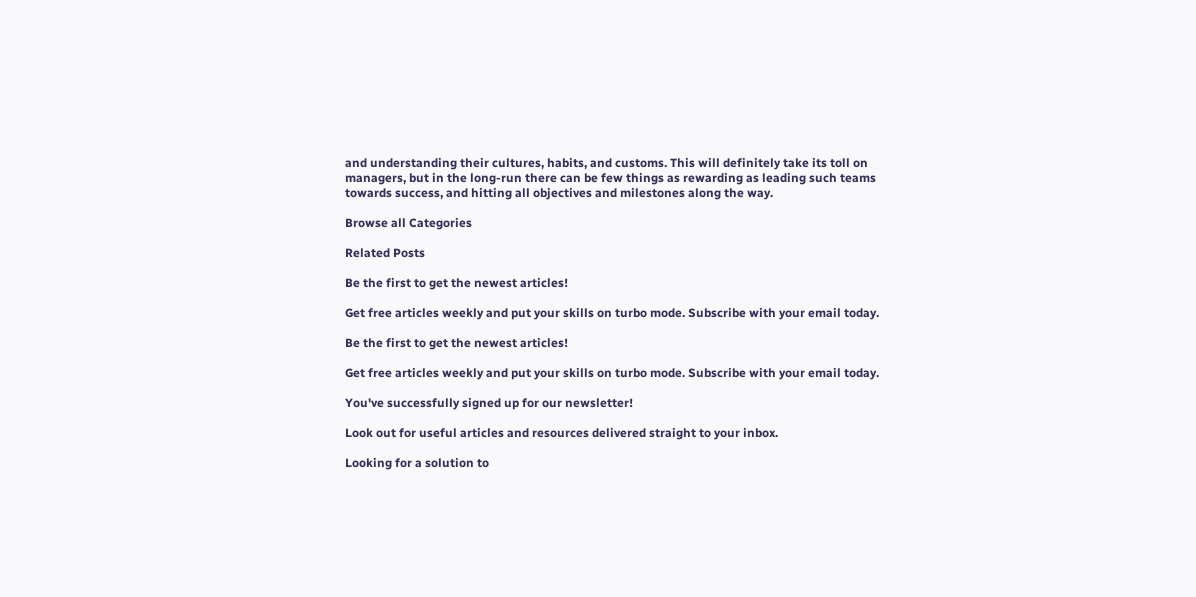and understanding their cultures, habits, and customs. This will definitely take its toll on managers, but in the long-run there can be few things as rewarding as leading such teams towards success, and hitting all objectives and milestones along the way.

Browse all Categories

Related Posts

Be the first to get the newest articles!

Get free articles weekly and put your skills on turbo mode. Subscribe with your email today.

Be the first to get the newest articles!

Get free articles weekly and put your skills on turbo mode. Subscribe with your email today.

You've successfully signed up for our newsletter!

Look out for useful articles and resources delivered straight to your inbox.

Looking for a solution to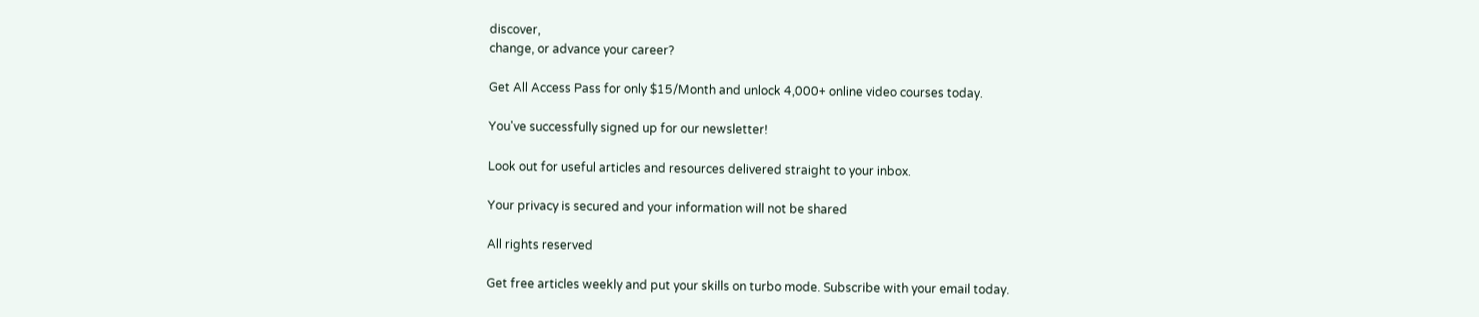discover,
change, or advance your career?

Get All Access Pass for only $15/Month and unlock 4,000+ online video courses today.

You've successfully signed up for our newsletter!

Look out for useful articles and resources delivered straight to your inbox.

Your privacy is secured and your information will not be shared

All rights reserved

Get free articles weekly and put your skills on turbo mode. Subscribe with your email today.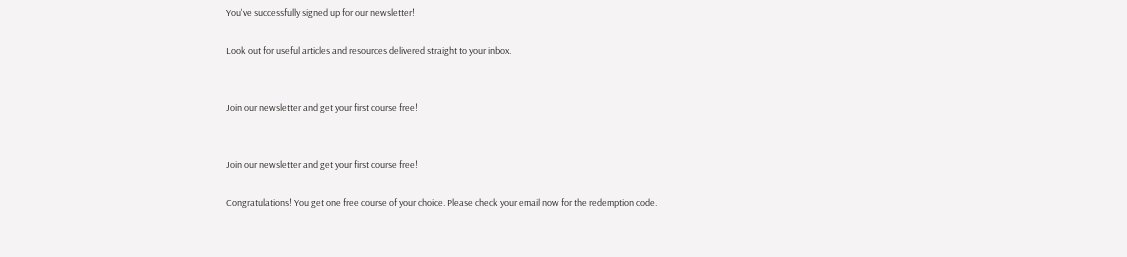You've successfully signed up for our newsletter!

Look out for useful articles and resources delivered straight to your inbox.


Join our newsletter and get your first course free!


Join our newsletter and get your first course free!

Congratulations! You get one free course of your choice. Please check your email now for the redemption code.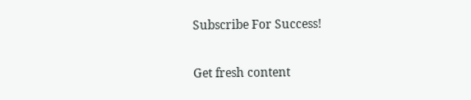Subscribe For Success!

Get fresh content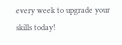every week to upgrade your skills today!